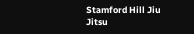Stamford Hill Jiu Jitsu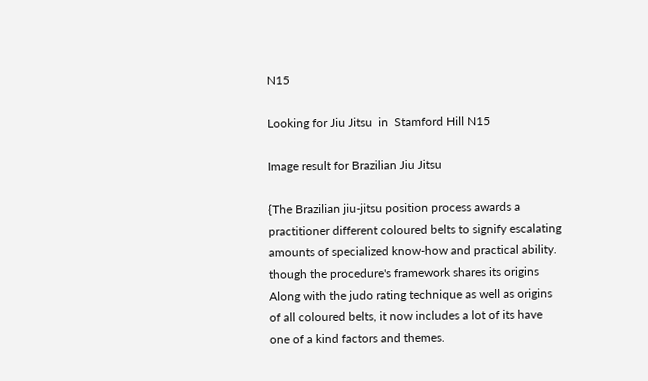N15

Looking for Jiu Jitsu  in  Stamford Hill N15

Image result for Brazilian Jiu Jitsu

{The Brazilian jiu-jitsu position process awards a practitioner different coloured belts to signify escalating amounts of specialized know-how and practical ability. though the procedure's framework shares its origins Along with the judo rating technique as well as origins of all coloured belts, it now includes a lot of its have one of a kind factors and themes.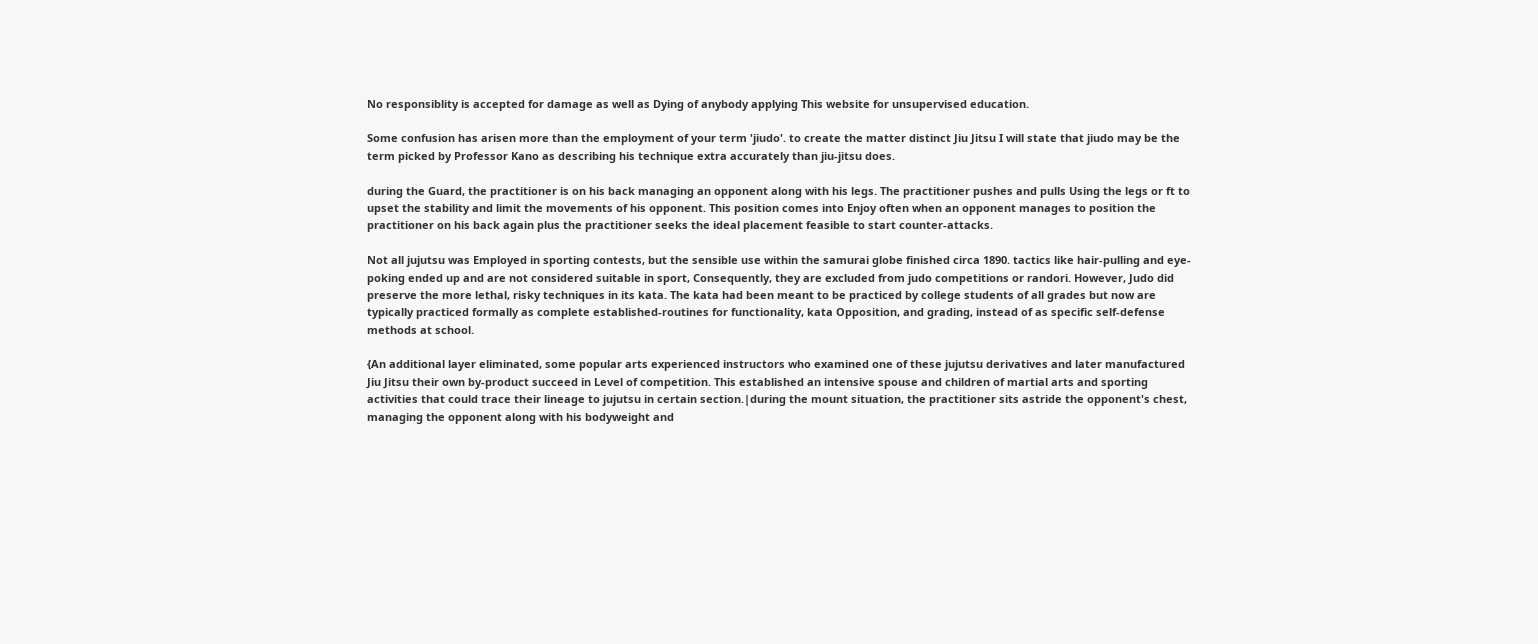No responsiblity is accepted for damage as well as Dying of anybody applying This website for unsupervised education.

Some confusion has arisen more than the employment of your term 'jiudo'. to create the matter distinct Jiu Jitsu I will state that jiudo may be the term picked by Professor Kano as describing his technique extra accurately than jiu-jitsu does.

during the Guard, the practitioner is on his back managing an opponent along with his legs. The practitioner pushes and pulls Using the legs or ft to upset the stability and limit the movements of his opponent. This position comes into Enjoy often when an opponent manages to position the practitioner on his back again plus the practitioner seeks the ideal placement feasible to start counter-attacks.

Not all jujutsu was Employed in sporting contests, but the sensible use within the samurai globe finished circa 1890. tactics like hair-pulling and eye-poking ended up and are not considered suitable in sport, Consequently, they are excluded from judo competitions or randori. However, Judo did preserve the more lethal, risky techniques in its kata. The kata had been meant to be practiced by college students of all grades but now are typically practiced formally as complete established-routines for functionality, kata Opposition, and grading, instead of as specific self-defense methods at school.

{An additional layer eliminated, some popular arts experienced instructors who examined one of these jujutsu derivatives and later manufactured Jiu Jitsu their own by-product succeed in Level of competition. This established an intensive spouse and children of martial arts and sporting activities that could trace their lineage to jujutsu in certain section.|during the mount situation, the practitioner sits astride the opponent's chest, managing the opponent along with his bodyweight and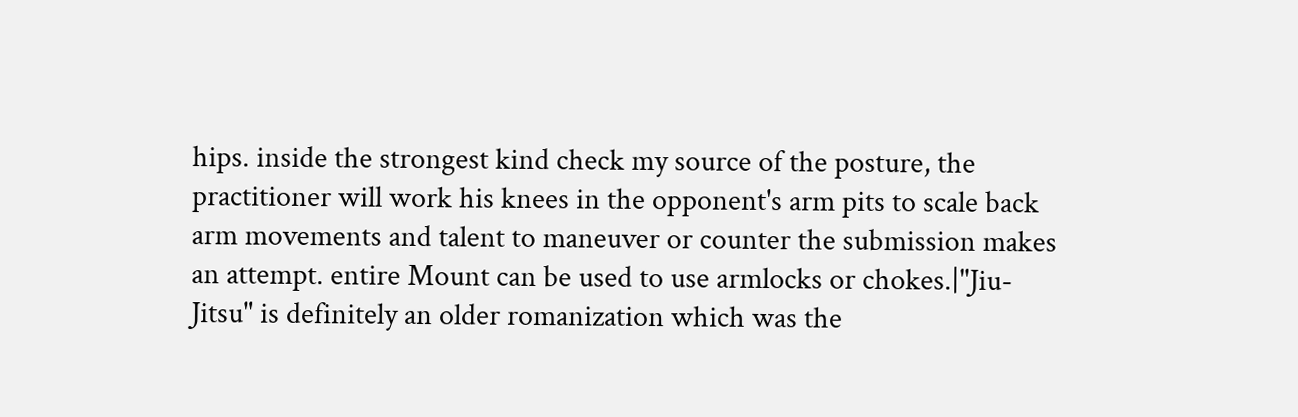hips. inside the strongest kind check my source of the posture, the practitioner will work his knees in the opponent's arm pits to scale back arm movements and talent to maneuver or counter the submission makes an attempt. entire Mount can be used to use armlocks or chokes.|"Jiu-Jitsu" is definitely an older romanization which was the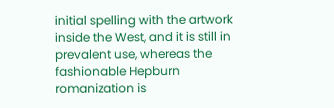initial spelling with the artwork inside the West, and it is still in prevalent use, whereas the fashionable Hepburn romanization is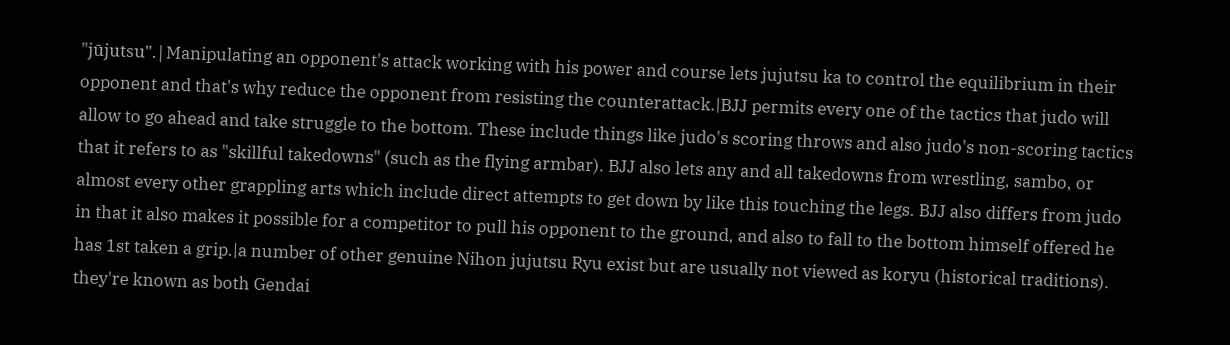"jūjutsu".|Manipulating an opponent's attack working with his power and course lets jujutsu ka to control the equilibrium in their opponent and that's why reduce the opponent from resisting the counterattack.|BJJ permits every one of the tactics that judo will allow to go ahead and take struggle to the bottom. These include things like judo's scoring throws and also judo's non-scoring tactics that it refers to as "skillful takedowns" (such as the flying armbar). BJJ also lets any and all takedowns from wrestling, sambo, or almost every other grappling arts which include direct attempts to get down by like this touching the legs. BJJ also differs from judo in that it also makes it possible for a competitor to pull his opponent to the ground, and also to fall to the bottom himself offered he has 1st taken a grip.|a number of other genuine Nihon jujutsu Ryu exist but are usually not viewed as koryu (historical traditions). they're known as both Gendai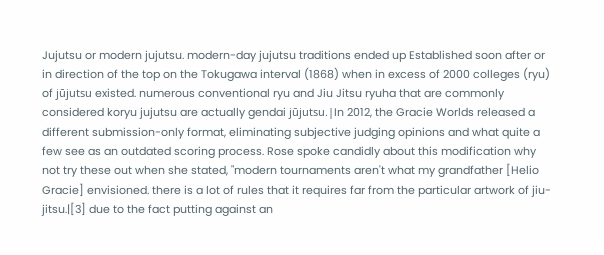Jujutsu or modern jujutsu. modern-day jujutsu traditions ended up Established soon after or in direction of the top on the Tokugawa interval (1868) when in excess of 2000 colleges (ryu) of jūjutsu existed. numerous conventional ryu and Jiu Jitsu ryuha that are commonly considered koryu jujutsu are actually gendai jūjutsu.|In 2012, the Gracie Worlds released a different submission-only format, eliminating subjective judging opinions and what quite a few see as an outdated scoring process. Rose spoke candidly about this modification why not try these out when she stated, "modern tournaments aren't what my grandfather [Helio Gracie] envisioned. there is a lot of rules that it requires far from the particular artwork of jiu-jitsu.|[3] due to the fact putting against an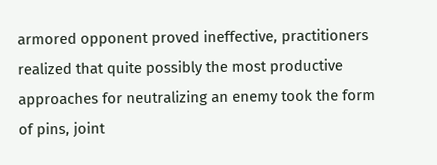armored opponent proved ineffective, practitioners realized that quite possibly the most productive approaches for neutralizing an enemy took the form of pins, joint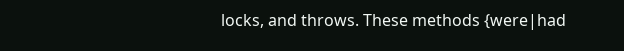locks, and throws. These methods {were|had